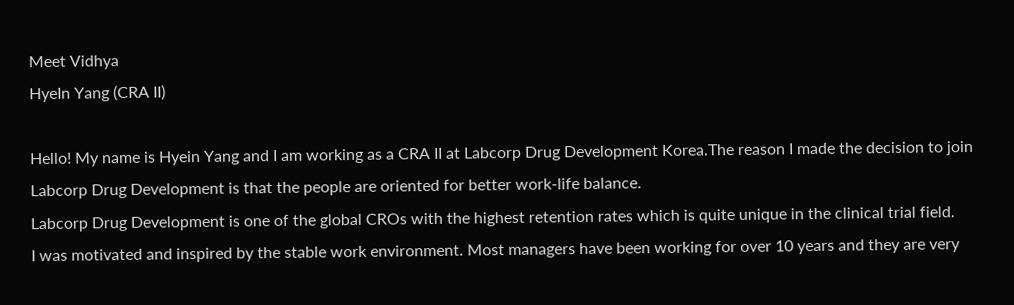Meet Vidhya
HyeIn Yang (CRA II)

Hello! My name is Hyein Yang and I am working as a CRA II at Labcorp Drug Development Korea.The reason I made the decision to join Labcorp Drug Development is that the people are oriented for better work-life balance.
Labcorp Drug Development is one of the global CROs with the highest retention rates which is quite unique in the clinical trial field.
I was motivated and inspired by the stable work environment. Most managers have been working for over 10 years and they are very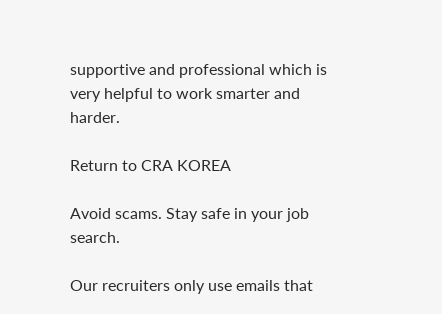supportive and professional which is very helpful to work smarter and harder.

Return to CRA KOREA

Avoid scams. Stay safe in your job search.

Our recruiters only use emails that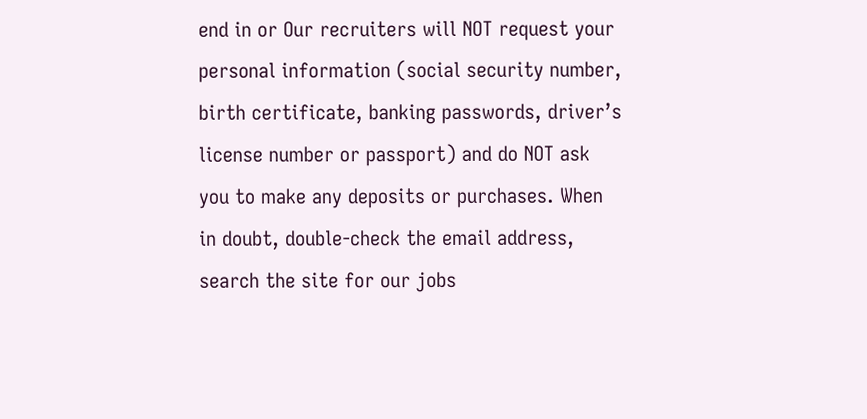end in or Our recruiters will NOT request your personal information (social security number, birth certificate, banking passwords, driver’s license number or passport) and do NOT ask you to make any deposits or purchases. When in doubt, double-check the email address, search the site for our jobs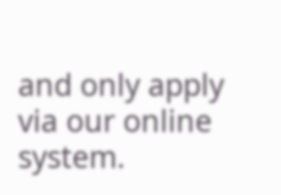and only apply via our online system.